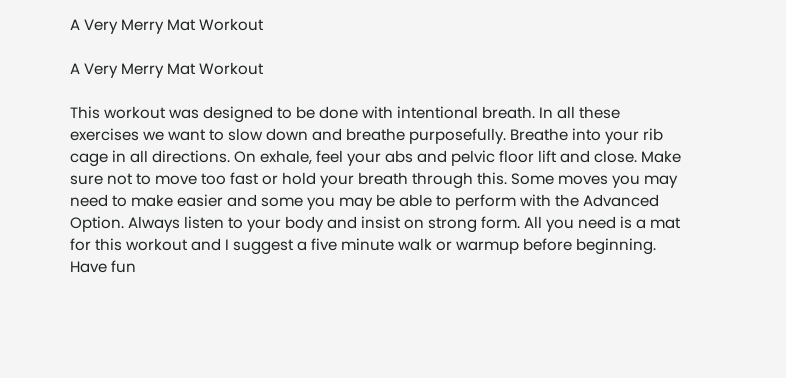A Very Merry Mat Workout

A Very Merry Mat Workout

This workout was designed to be done with intentional breath. In all these exercises we want to slow down and breathe purposefully. Breathe into your rib cage in all directions. On exhale, feel your abs and pelvic floor lift and close. Make sure not to move too fast or hold your breath through this. Some moves you may need to make easier and some you may be able to perform with the Advanced Option. Always listen to your body and insist on strong form. All you need is a mat for this workout and I suggest a five minute walk or warmup before beginning. Have fun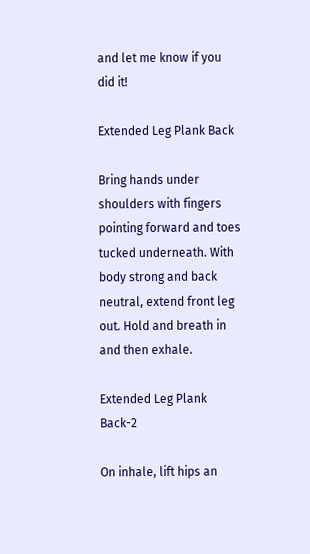and let me know if you did it!

Extended Leg Plank Back

Bring hands under shoulders with fingers pointing forward and toes tucked underneath. With body strong and back neutral, extend front leg out. Hold and breath in and then exhale.

Extended Leg Plank Back-2

On inhale, lift hips an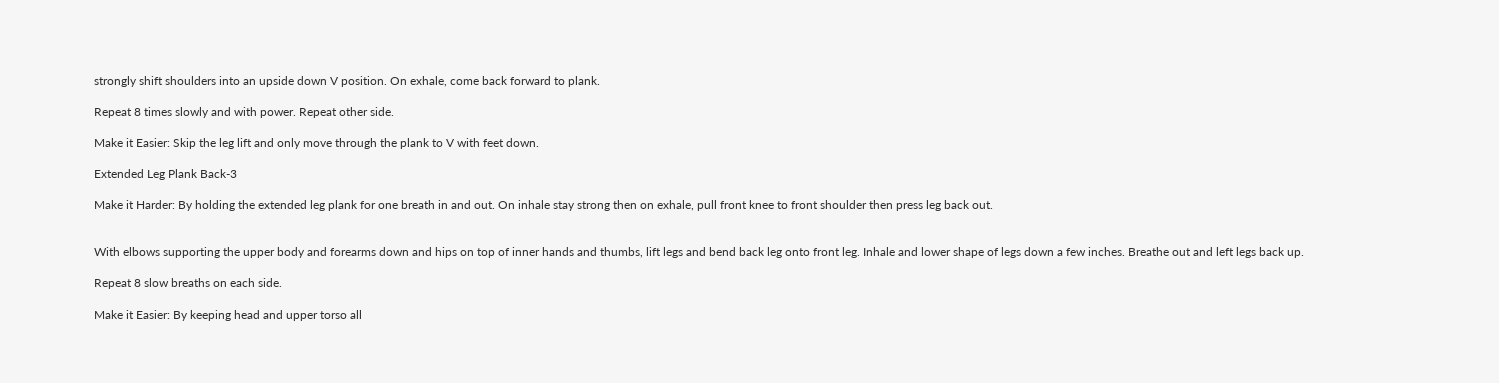strongly shift shoulders into an upside down V position. On exhale, come back forward to plank.

Repeat 8 times slowly and with power. Repeat other side.

Make it Easier: Skip the leg lift and only move through the plank to V with feet down.

Extended Leg Plank Back-3

Make it Harder: By holding the extended leg plank for one breath in and out. On inhale stay strong then on exhale, pull front knee to front shoulder then press leg back out.


With elbows supporting the upper body and forearms down and hips on top of inner hands and thumbs, lift legs and bend back leg onto front leg. Inhale and lower shape of legs down a few inches. Breathe out and left legs back up.

Repeat 8 slow breaths on each side.

Make it Easier: By keeping head and upper torso all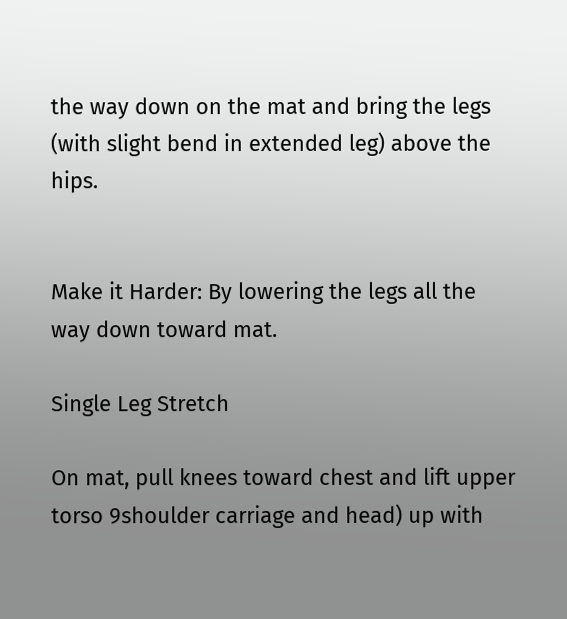the way down on the mat and bring the legs (with slight bend in extended leg) above the hips.


Make it Harder: By lowering the legs all the way down toward mat.

Single Leg Stretch

On mat, pull knees toward chest and lift upper torso 9shoulder carriage and head) up with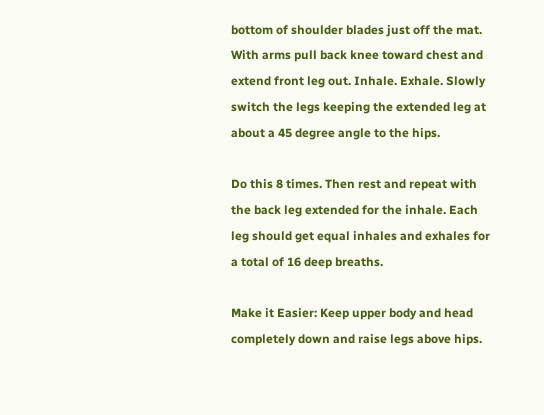bottom of shoulder blades just off the mat. With arms pull back knee toward chest and extend front leg out. Inhale. Exhale. Slowly switch the legs keeping the extended leg at about a 45 degree angle to the hips.

Do this 8 times. Then rest and repeat with the back leg extended for the inhale. Each leg should get equal inhales and exhales for a total of 16 deep breaths.

Make it Easier: Keep upper body and head completely down and raise legs above hips.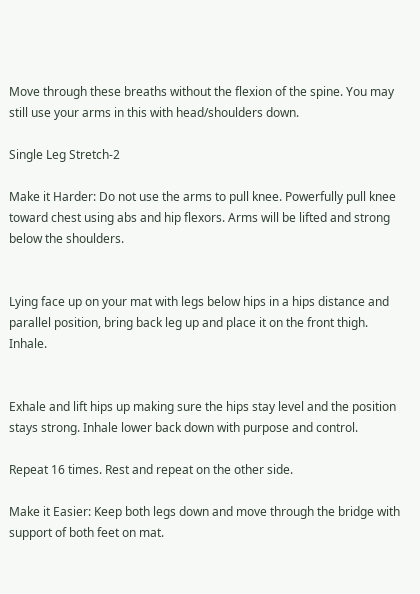Move through these breaths without the flexion of the spine. You may still use your arms in this with head/shoulders down.

Single Leg Stretch-2

Make it Harder: Do not use the arms to pull knee. Powerfully pull knee toward chest using abs and hip flexors. Arms will be lifted and strong below the shoulders.


Lying face up on your mat with legs below hips in a hips distance and parallel position, bring back leg up and place it on the front thigh. Inhale.


Exhale and lift hips up making sure the hips stay level and the position stays strong. Inhale lower back down with purpose and control.

Repeat 16 times. Rest and repeat on the other side.

Make it Easier: Keep both legs down and move through the bridge with support of both feet on mat.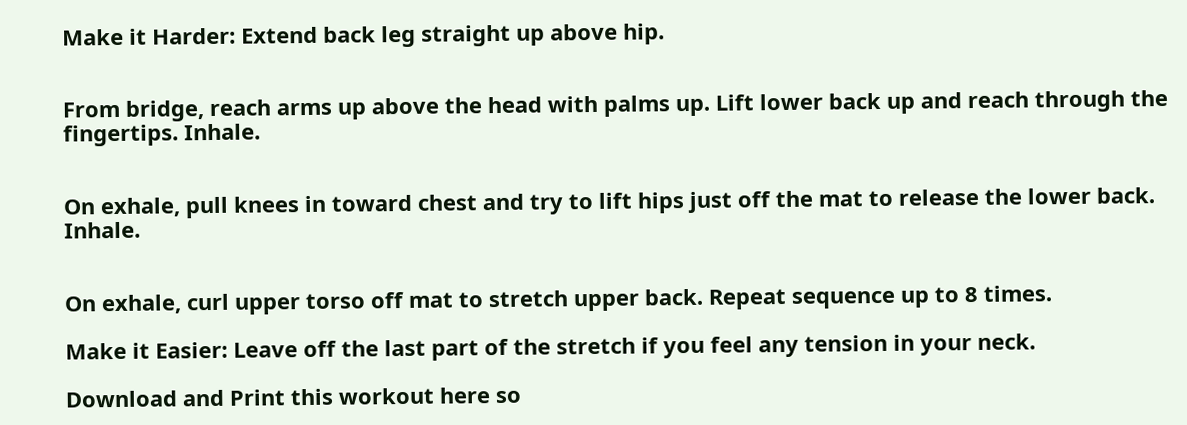Make it Harder: Extend back leg straight up above hip.


From bridge, reach arms up above the head with palms up. Lift lower back up and reach through the fingertips. Inhale.


On exhale, pull knees in toward chest and try to lift hips just off the mat to release the lower back. Inhale.


On exhale, curl upper torso off mat to stretch upper back. Repeat sequence up to 8 times.

Make it Easier: Leave off the last part of the stretch if you feel any tension in your neck.

Download and Print this workout here so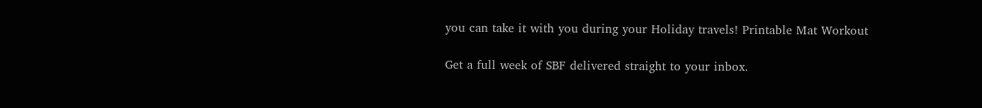you can take it with you during your Holiday travels! Printable Mat Workout

Get a full week of SBF delivered straight to your inbox.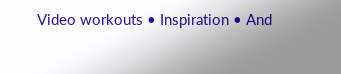Video workouts • Inspiration • And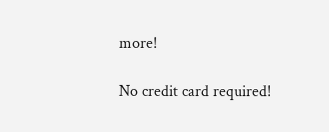more!

No credit card required!